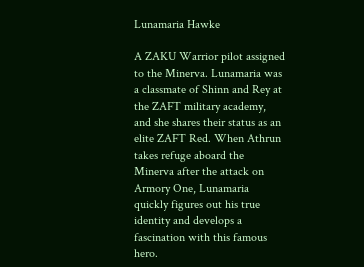Lunamaria Hawke

A ZAKU Warrior pilot assigned to the Minerva. Lunamaria was a classmate of Shinn and Rey at the ZAFT military academy, and she shares their status as an elite ZAFT Red. When Athrun takes refuge aboard the Minerva after the attack on Armory One, Lunamaria quickly figures out his true identity and develops a fascination with this famous hero.